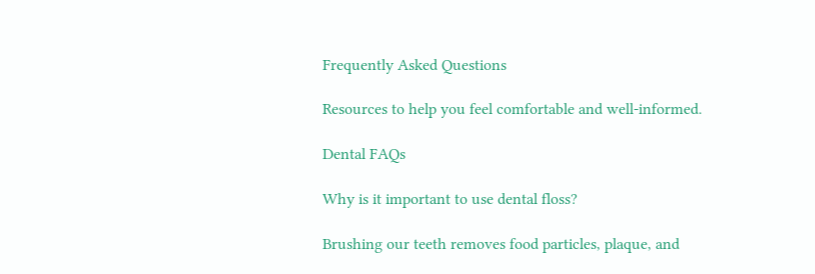Frequently Asked Questions

Resources to help you feel comfortable and well-informed.

Dental FAQs

Why is it important to use dental floss?

Brushing our teeth removes food particles, plaque, and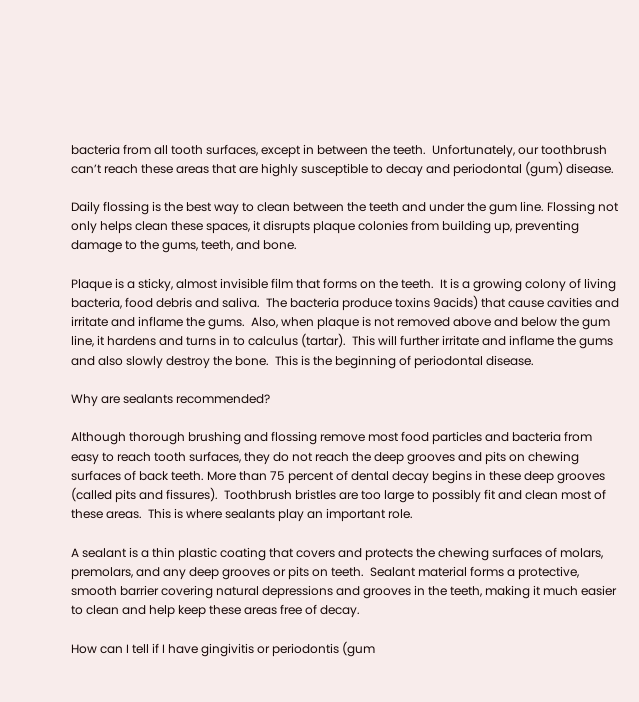bacteria from all tooth surfaces, except in between the teeth.  Unfortunately, our toothbrush can’t reach these areas that are highly susceptible to decay and periodontal (gum) disease.

Daily flossing is the best way to clean between the teeth and under the gum line. Flossing not only helps clean these spaces, it disrupts plaque colonies from building up, preventing damage to the gums, teeth, and bone.

Plaque is a sticky, almost invisible film that forms on the teeth.  It is a growing colony of living bacteria, food debris and saliva.  The bacteria produce toxins 9acids) that cause cavities and irritate and inflame the gums.  Also, when plaque is not removed above and below the gum line, it hardens and turns in to calculus (tartar).  This will further irritate and inflame the gums and also slowly destroy the bone.  This is the beginning of periodontal disease.

Why are sealants recommended?

Although thorough brushing and flossing remove most food particles and bacteria from easy to reach tooth surfaces, they do not reach the deep grooves and pits on chewing surfaces of back teeth. More than 75 percent of dental decay begins in these deep grooves (called pits and fissures).  Toothbrush bristles are too large to possibly fit and clean most of these areas.  This is where sealants play an important role.

A sealant is a thin plastic coating that covers and protects the chewing surfaces of molars, premolars, and any deep grooves or pits on teeth.  Sealant material forms a protective, smooth barrier covering natural depressions and grooves in the teeth, making it much easier to clean and help keep these areas free of decay.

How can I tell if I have gingivitis or periodontis (gum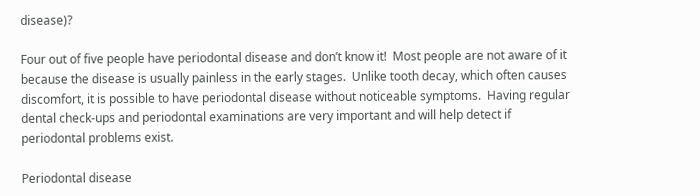disease)?

Four out of five people have periodontal disease and don’t know it!  Most people are not aware of it because the disease is usually painless in the early stages.  Unlike tooth decay, which often causes discomfort, it is possible to have periodontal disease without noticeable symptoms.  Having regular dental check-ups and periodontal examinations are very important and will help detect if periodontal problems exist.

Periodontal disease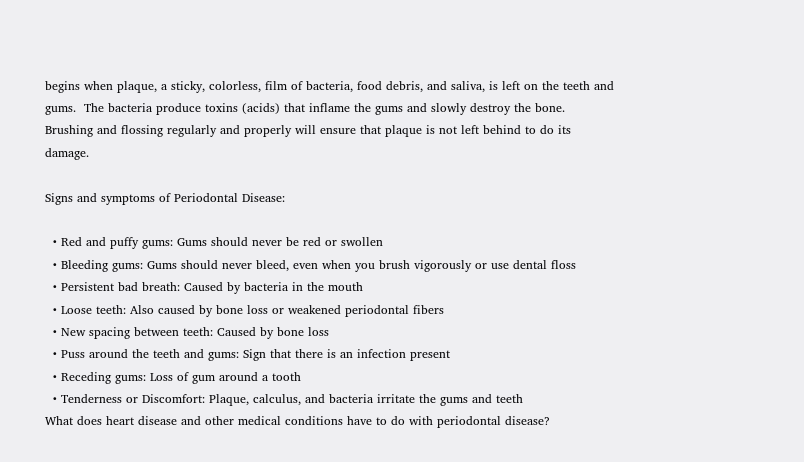begins when plaque, a sticky, colorless, film of bacteria, food debris, and saliva, is left on the teeth and gums.  The bacteria produce toxins (acids) that inflame the gums and slowly destroy the bone.  Brushing and flossing regularly and properly will ensure that plaque is not left behind to do its damage.

Signs and symptoms of Periodontal Disease:

  • Red and puffy gums: Gums should never be red or swollen
  • Bleeding gums: Gums should never bleed, even when you brush vigorously or use dental floss
  • Persistent bad breath: Caused by bacteria in the mouth
  • Loose teeth: Also caused by bone loss or weakened periodontal fibers
  • New spacing between teeth: Caused by bone loss
  • Puss around the teeth and gums: Sign that there is an infection present
  • Receding gums: Loss of gum around a tooth
  • Tenderness or Discomfort: Plaque, calculus, and bacteria irritate the gums and teeth
What does heart disease and other medical conditions have to do with periodontal disease?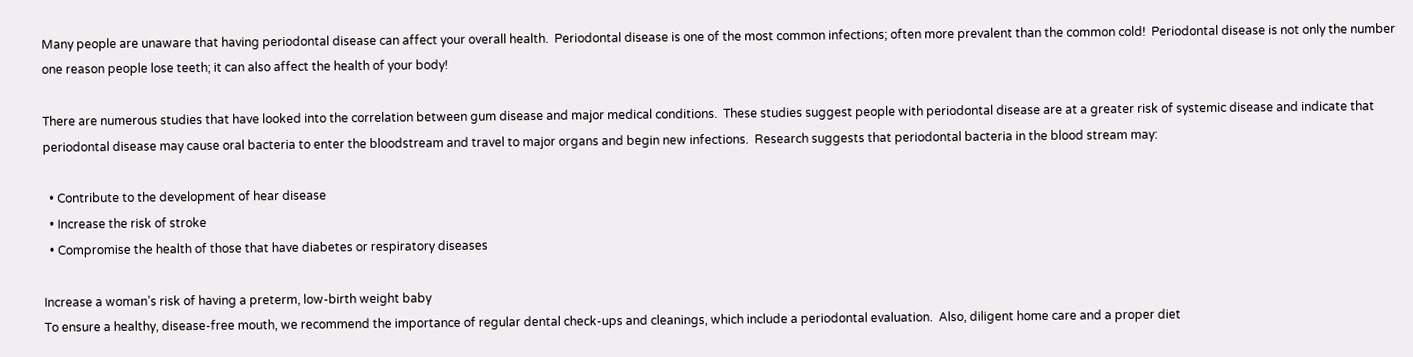Many people are unaware that having periodontal disease can affect your overall health.  Periodontal disease is one of the most common infections; often more prevalent than the common cold!  Periodontal disease is not only the number one reason people lose teeth; it can also affect the health of your body!

There are numerous studies that have looked into the correlation between gum disease and major medical conditions.  These studies suggest people with periodontal disease are at a greater risk of systemic disease and indicate that periodontal disease may cause oral bacteria to enter the bloodstream and travel to major organs and begin new infections.  Research suggests that periodontal bacteria in the blood stream may:

  • Contribute to the development of hear disease
  • Increase the risk of stroke
  • Compromise the health of those that have diabetes or respiratory diseases

Increase a woman’s risk of having a preterm, low-birth weight baby
To ensure a healthy, disease-free mouth, we recommend the importance of regular dental check-ups and cleanings, which include a periodontal evaluation.  Also, diligent home care and a proper diet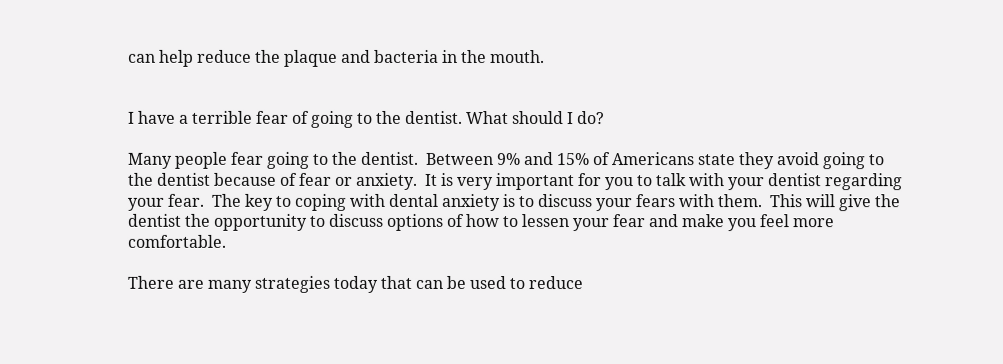can help reduce the plaque and bacteria in the mouth.


I have a terrible fear of going to the dentist. What should I do?

Many people fear going to the dentist.  Between 9% and 15% of Americans state they avoid going to the dentist because of fear or anxiety.  It is very important for you to talk with your dentist regarding your fear.  The key to coping with dental anxiety is to discuss your fears with them.  This will give the dentist the opportunity to discuss options of how to lessen your fear and make you feel more comfortable.

There are many strategies today that can be used to reduce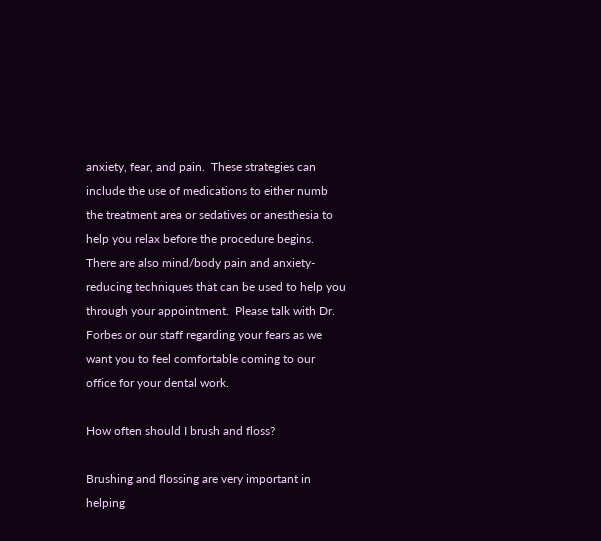anxiety, fear, and pain.  These strategies can include the use of medications to either numb the treatment area or sedatives or anesthesia to help you relax before the procedure begins.  There are also mind/body pain and anxiety-reducing techniques that can be used to help you through your appointment.  Please talk with Dr. Forbes or our staff regarding your fears as we want you to feel comfortable coming to our office for your dental work.

How often should I brush and floss?

Brushing and flossing are very important in helping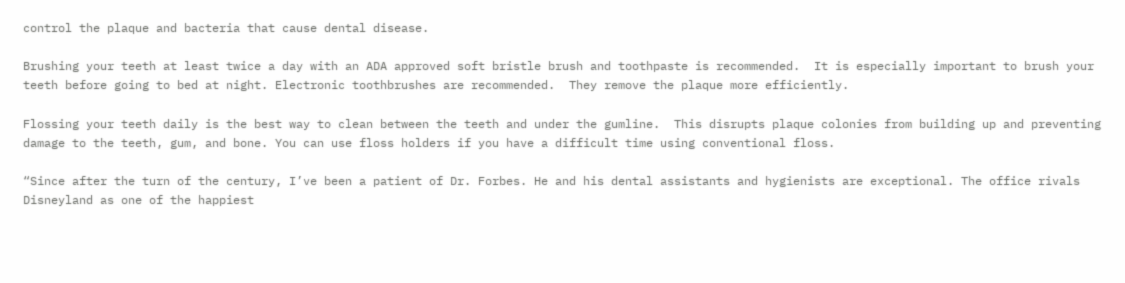control the plaque and bacteria that cause dental disease.

Brushing your teeth at least twice a day with an ADA approved soft bristle brush and toothpaste is recommended.  It is especially important to brush your teeth before going to bed at night. Electronic toothbrushes are recommended.  They remove the plaque more efficiently.

Flossing your teeth daily is the best way to clean between the teeth and under the gumline.  This disrupts plaque colonies from building up and preventing damage to the teeth, gum, and bone. You can use floss holders if you have a difficult time using conventional floss.

“Since after the turn of the century, I’ve been a patient of Dr. Forbes. He and his dental assistants and hygienists are exceptional. The office rivals Disneyland as one of the happiest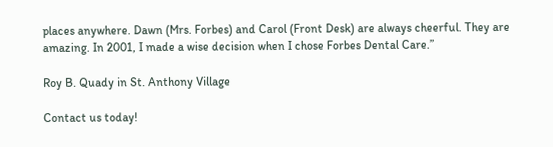places anywhere. Dawn (Mrs. Forbes) and Carol (Front Desk) are always cheerful. They are amazing. In 2001, I made a wise decision when I chose Forbes Dental Care.”

Roy B. Quady in St. Anthony Village

Contact us today!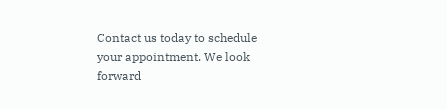Contact us today to schedule your appointment. We look forward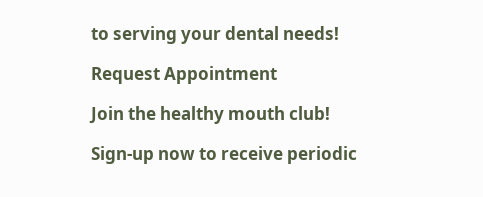to serving your dental needs!

Request Appointment

Join the healthy mouth club!

Sign-up now to receive periodic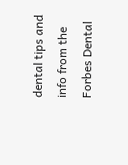dental tips and info from the Forbes Dental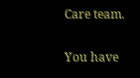Care team.

You have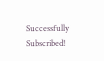Successfully Subscribed!